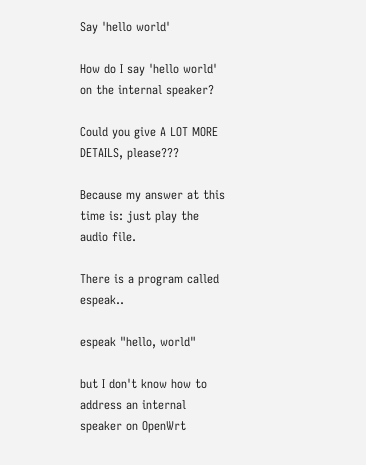Say 'hello world'

How do I say 'hello world' on the internal speaker?

Could you give A LOT MORE DETAILS, please???

Because my answer at this time is: just play the audio file.

There is a program called espeak..

espeak "hello, world"

but I don't know how to address an internal speaker on OpenWrt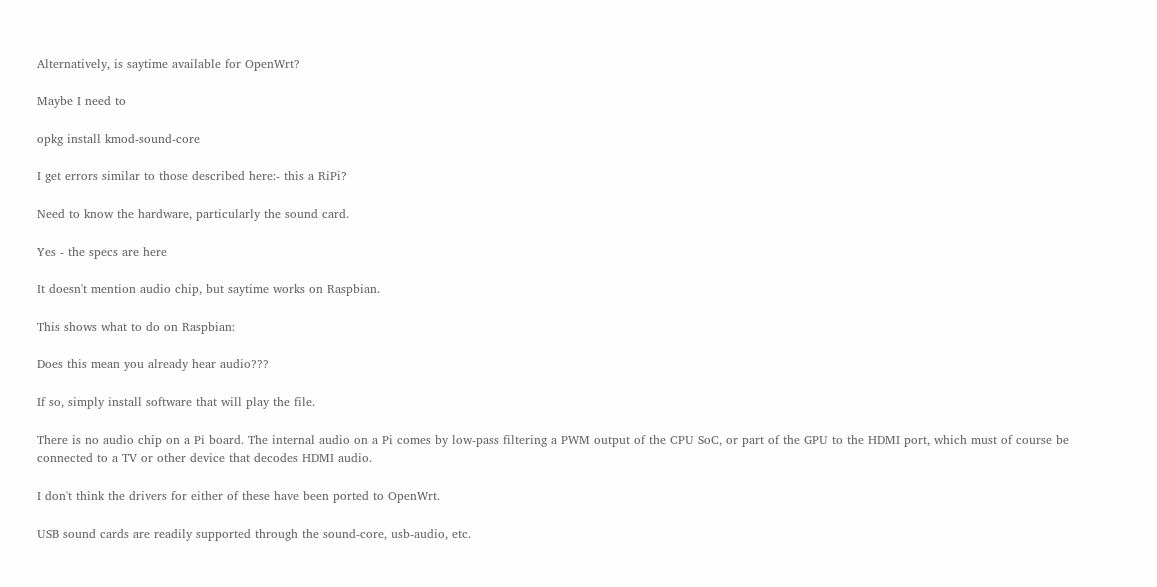Alternatively, is saytime available for OpenWrt?

Maybe I need to

opkg install kmod-sound-core

I get errors similar to those described here:- this a RiPi?

Need to know the hardware, particularly the sound card.

Yes - the specs are here

It doesn't mention audio chip, but saytime works on Raspbian.

This shows what to do on Raspbian:

Does this mean you already hear audio???

If so, simply install software that will play the file.

There is no audio chip on a Pi board. The internal audio on a Pi comes by low-pass filtering a PWM output of the CPU SoC, or part of the GPU to the HDMI port, which must of course be connected to a TV or other device that decodes HDMI audio.

I don't think the drivers for either of these have been ported to OpenWrt.

USB sound cards are readily supported through the sound-core, usb-audio, etc.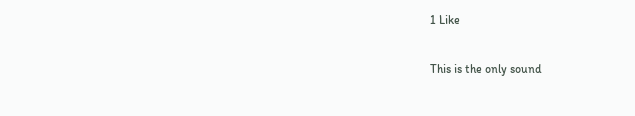1 Like

This is the only sound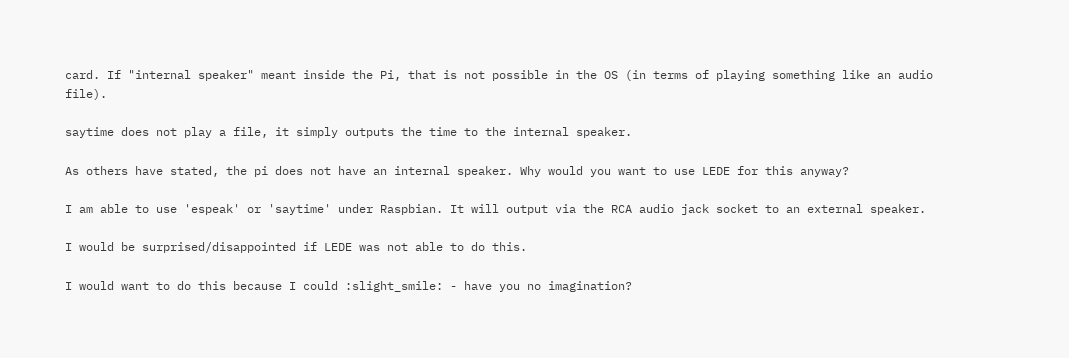card. If "internal speaker" meant inside the Pi, that is not possible in the OS (in terms of playing something like an audio file).

saytime does not play a file, it simply outputs the time to the internal speaker.

As others have stated, the pi does not have an internal speaker. Why would you want to use LEDE for this anyway?

I am able to use 'espeak' or 'saytime' under Raspbian. It will output via the RCA audio jack socket to an external speaker.

I would be surprised/disappointed if LEDE was not able to do this.

I would want to do this because I could :slight_smile: - have you no imagination?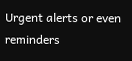Urgent alerts or even reminders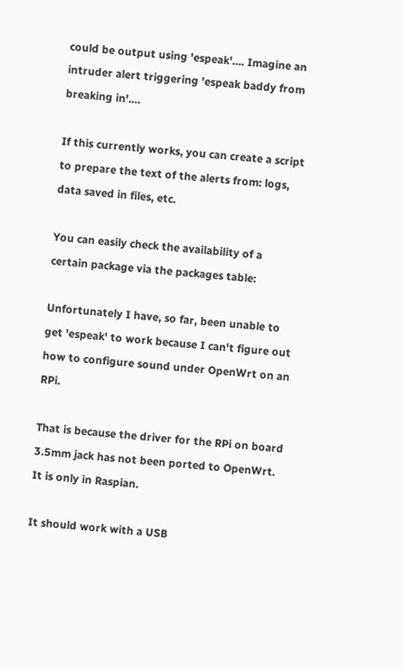could be output using 'espeak'.... Imagine an intruder alert triggering 'espeak baddy from breaking in'....

If this currently works, you can create a script to prepare the text of the alerts from: logs, data saved in files, etc.

You can easily check the availability of a certain package via the packages table:

Unfortunately I have, so far, been unable to get 'espeak' to work because I can't figure out how to configure sound under OpenWrt on an RPi.

That is because the driver for the RPi on board 3.5mm jack has not been ported to OpenWrt. It is only in Raspian.

It should work with a USB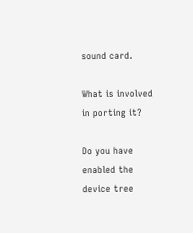sound card.

What is involved in porting it?

Do you have enabled the device tree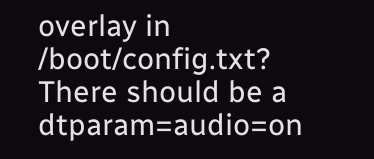overlay in /boot/config.txt?
There should be a dtparam=audio=on